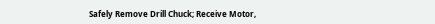Safely Remove Drill Chuck; Receive Motor,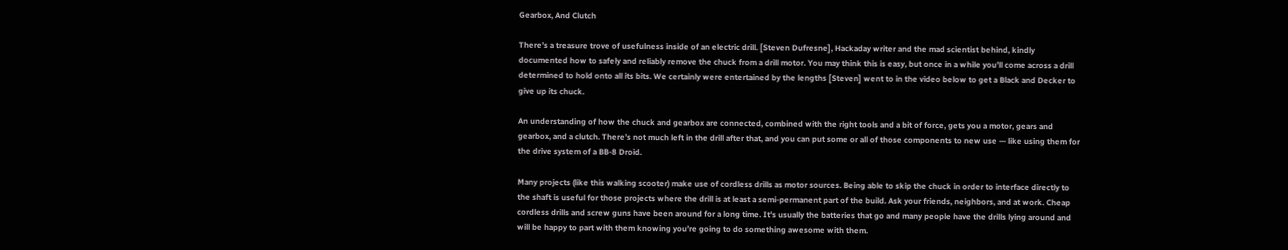Gearbox, And Clutch

There’s a treasure trove of usefulness inside of an electric drill. [Steven Dufresne], Hackaday writer and the mad scientist behind, kindly documented how to safely and reliably remove the chuck from a drill motor. You may think this is easy, but once in a while you’ll come across a drill determined to hold onto all its bits. We certainly were entertained by the lengths [Steven] went to in the video below to get a Black and Decker to give up its chuck.

An understanding of how the chuck and gearbox are connected, combined with the right tools and a bit of force, gets you a motor, gears and gearbox, and a clutch. There’s not much left in the drill after that, and you can put some or all of those components to new use — like using them for the drive system of a BB-8 Droid.

Many projects (like this walking scooter) make use of cordless drills as motor sources. Being able to skip the chuck in order to interface directly to the shaft is useful for those projects where the drill is at least a semi-permanent part of the build. Ask your friends, neighbors, and at work. Cheap cordless drills and screw guns have been around for a long time. It’s usually the batteries that go and many people have the drills lying around and will be happy to part with them knowing you’re going to do something awesome with them.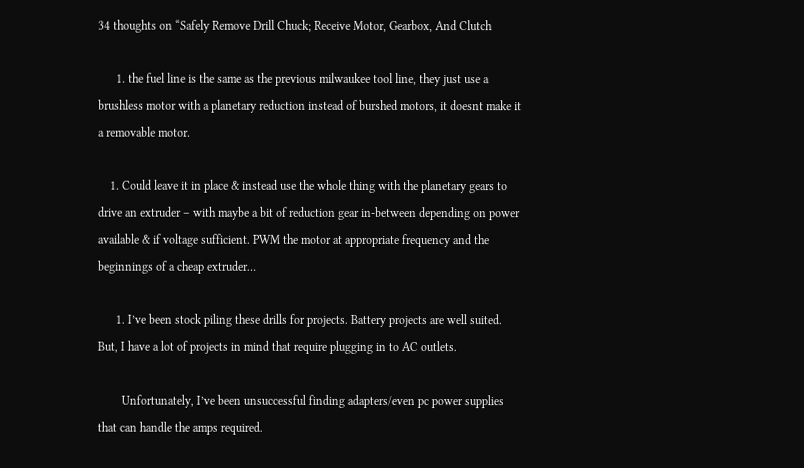34 thoughts on “Safely Remove Drill Chuck; Receive Motor, Gearbox, And Clutch

      1. the fuel line is the same as the previous milwaukee tool line, they just use a brushless motor with a planetary reduction instead of burshed motors, it doesnt make it a removable motor.

    1. Could leave it in place & instead use the whole thing with the planetary gears to drive an extruder – with maybe a bit of reduction gear in-between depending on power available & if voltage sufficient. PWM the motor at appropriate frequency and the beginnings of a cheap extruder…

      1. I’ve been stock piling these drills for projects. Battery projects are well suited. But, I have a lot of projects in mind that require plugging in to AC outlets.

        Unfortunately, I’ve been unsuccessful finding adapters/even pc power supplies that can handle the amps required.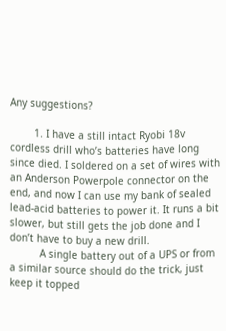Any suggestions?

        1. I have a still intact Ryobi 18v cordless drill who’s batteries have long since died. I soldered on a set of wires with an Anderson Powerpole connector on the end, and now I can use my bank of sealed lead-acid batteries to power it. It runs a bit slower, but still gets the job done and I don’t have to buy a new drill.
          A single battery out of a UPS or from a similar source should do the trick, just keep it topped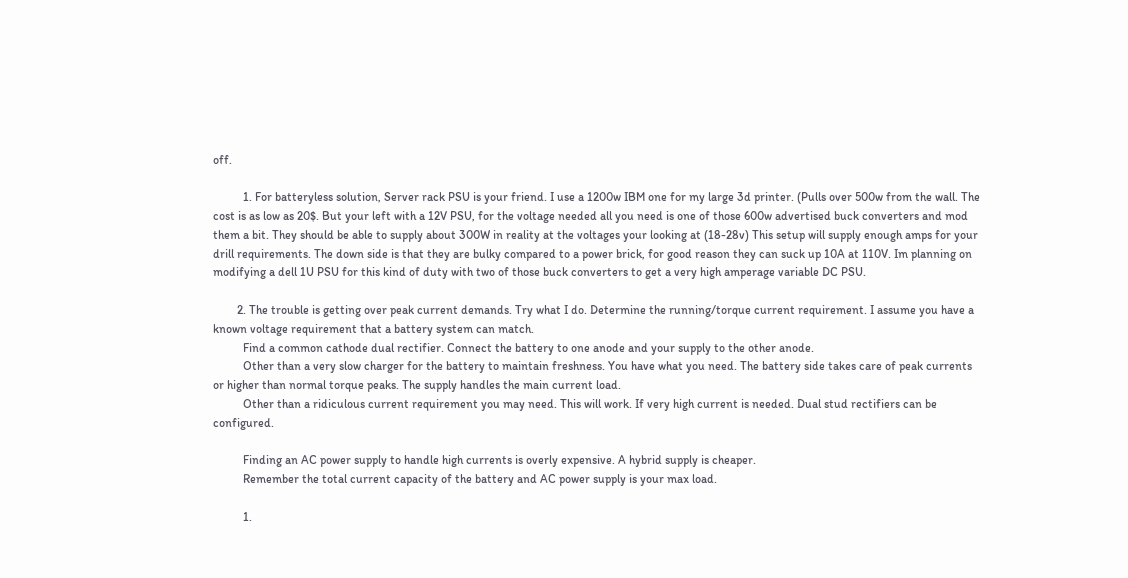off.

          1. For batteryless solution, Server rack PSU is your friend. I use a 1200w IBM one for my large 3d printer. (Pulls over 500w from the wall. The cost is as low as 20$. But your left with a 12V PSU, for the voltage needed all you need is one of those 600w advertised buck converters and mod them a bit. They should be able to supply about 300W in reality at the voltages your looking at (18-28v) This setup will supply enough amps for your drill requirements. The down side is that they are bulky compared to a power brick, for good reason they can suck up 10A at 110V. Im planning on modifying a dell 1U PSU for this kind of duty with two of those buck converters to get a very high amperage variable DC PSU.

        2. The trouble is getting over peak current demands. Try what I do. Determine the running/torque current requirement. I assume you have a known voltage requirement that a battery system can match.
          Find a common cathode dual rectifier. Connect the battery to one anode and your supply to the other anode.
          Other than a very slow charger for the battery to maintain freshness. You have what you need. The battery side takes care of peak currents or higher than normal torque peaks. The supply handles the main current load.
          Other than a ridiculous current requirement you may need. This will work. If very high current is needed. Dual stud rectifiers can be configured.

          Finding an AC power supply to handle high currents is overly expensive. A hybrid supply is cheaper.
          Remember the total current capacity of the battery and AC power supply is your max load.

          1.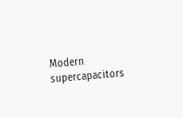Modern supercapacitors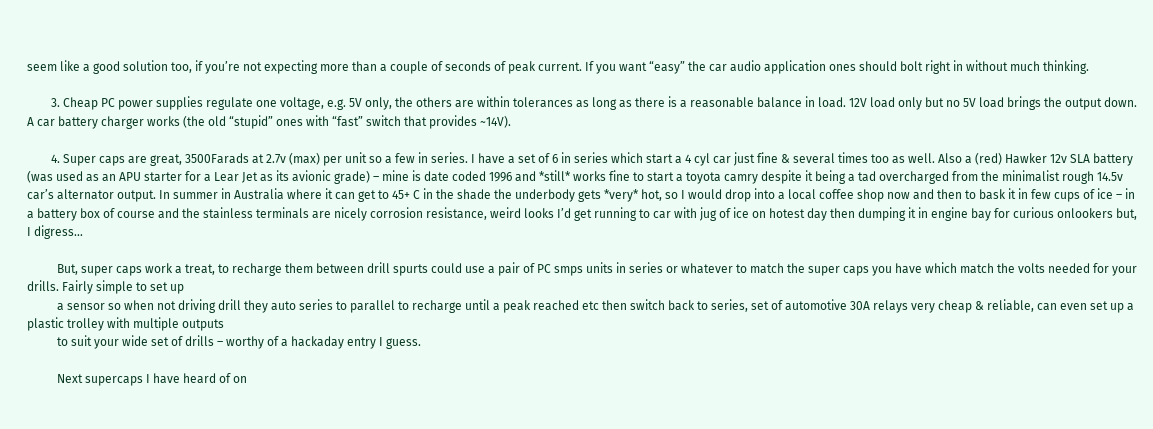seem like a good solution too, if you’re not expecting more than a couple of seconds of peak current. If you want “easy” the car audio application ones should bolt right in without much thinking.

        3. Cheap PC power supplies regulate one voltage, e.g. 5V only, the others are within tolerances as long as there is a reasonable balance in load. 12V load only but no 5V load brings the output down. A car battery charger works (the old “stupid” ones with “fast” switch that provides ~14V).

        4. Super caps are great, 3500Farads at 2.7v (max) per unit so a few in series. I have a set of 6 in series which start a 4 cyl car just fine & several times too as well. Also a (red) Hawker 12v SLA battery (was used as an APU starter for a Lear Jet as its avionic grade) – mine is date coded 1996 and *still* works fine to start a toyota camry despite it being a tad overcharged from the minimalist rough 14.5v car’s alternator output. In summer in Australia where it can get to 45+ C in the shade the underbody gets *very* hot, so I would drop into a local coffee shop now and then to bask it in few cups of ice – in a battery box of course and the stainless terminals are nicely corrosion resistance, weird looks I’d get running to car with jug of ice on hotest day then dumping it in engine bay for curious onlookers but, I digress…

          But, super caps work a treat, to recharge them between drill spurts could use a pair of PC smps units in series or whatever to match the super caps you have which match the volts needed for your drills. Fairly simple to set up
          a sensor so when not driving drill they auto series to parallel to recharge until a peak reached etc then switch back to series, set of automotive 30A relays very cheap & reliable, can even set up a plastic trolley with multiple outputs
          to suit your wide set of drills – worthy of a hackaday entry I guess.

          Next supercaps I have heard of on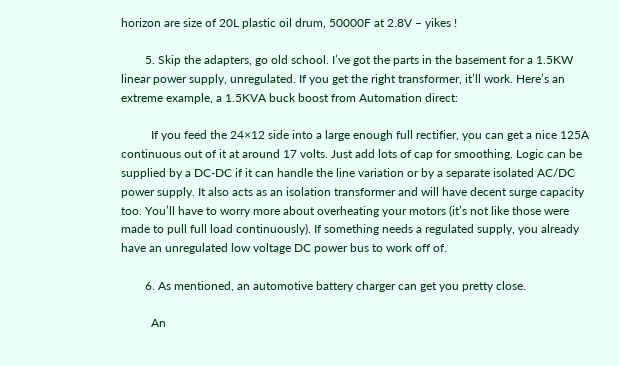horizon are size of 20L plastic oil drum, 50000F at 2.8V – yikes !

        5. Skip the adapters, go old school. I’ve got the parts in the basement for a 1.5KW linear power supply, unregulated. If you get the right transformer, it’ll work. Here’s an extreme example, a 1.5KVA buck boost from Automation direct:

          If you feed the 24×12 side into a large enough full rectifier, you can get a nice 125A continuous out of it at around 17 volts. Just add lots of cap for smoothing. Logic can be supplied by a DC-DC if it can handle the line variation or by a separate isolated AC/DC power supply. It also acts as an isolation transformer and will have decent surge capacity too. You’ll have to worry more about overheating your motors (it’s not like those were made to pull full load continuously). If something needs a regulated supply, you already have an unregulated low voltage DC power bus to work off of.

        6. As mentioned, an automotive battery charger can get you pretty close.

          An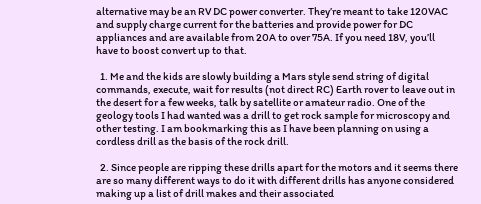alternative may be an RV DC power converter. They’re meant to take 120VAC and supply charge current for the batteries and provide power for DC appliances and are available from 20A to over 75A. If you need 18V, you’ll have to boost convert up to that.

  1. Me and the kids are slowly building a Mars style send string of digital commands, execute, wait for results (not direct RC) Earth rover to leave out in the desert for a few weeks, talk by satellite or amateur radio. One of the geology tools I had wanted was a drill to get rock sample for microscopy and other testing. I am bookmarking this as I have been planning on using a cordless drill as the basis of the rock drill.

  2. Since people are ripping these drills apart for the motors and it seems there are so many different ways to do it with different drills has anyone considered making up a list of drill makes and their associated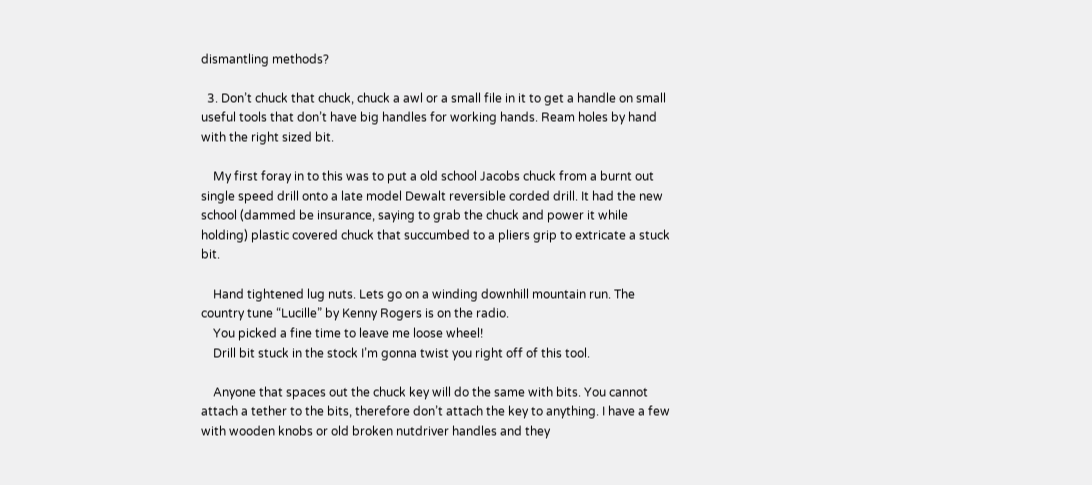dismantling methods?

  3. Don’t chuck that chuck, chuck a awl or a small file in it to get a handle on small useful tools that don’t have big handles for working hands. Ream holes by hand with the right sized bit.

    My first foray in to this was to put a old school Jacobs chuck from a burnt out single speed drill onto a late model Dewalt reversible corded drill. It had the new school (dammed be insurance, saying to grab the chuck and power it while holding) plastic covered chuck that succumbed to a pliers grip to extricate a stuck bit.

    Hand tightened lug nuts. Lets go on a winding downhill mountain run. The country tune “Lucille” by Kenny Rogers is on the radio.
    You picked a fine time to leave me loose wheel!
    Drill bit stuck in the stock I’m gonna twist you right off of this tool.

    Anyone that spaces out the chuck key will do the same with bits. You cannot attach a tether to the bits, therefore don’t attach the key to anything. I have a few with wooden knobs or old broken nutdriver handles and they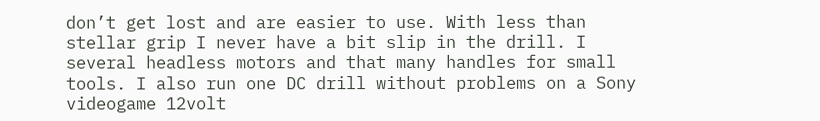don’t get lost and are easier to use. With less than stellar grip I never have a bit slip in the drill. I several headless motors and that many handles for small tools. I also run one DC drill without problems on a Sony videogame 12volt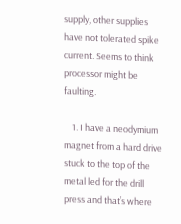supply, other supplies have not tolerated spike current. Seems to think processor might be faulting.

    1. I have a neodymium magnet from a hard drive stuck to the top of the metal led for the drill press and that’s where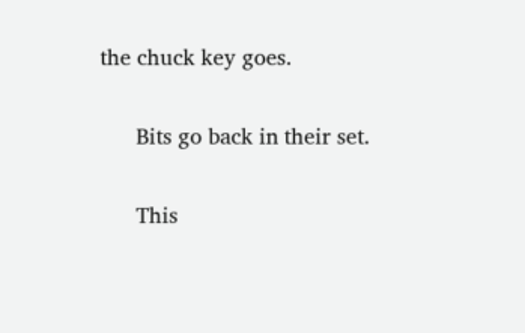the chuck key goes.

      Bits go back in their set.

      This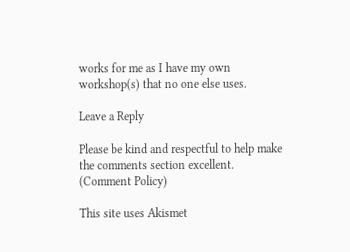works for me as I have my own workshop(s) that no one else uses.

Leave a Reply

Please be kind and respectful to help make the comments section excellent. (Comment Policy)

This site uses Akismet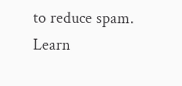to reduce spam. Learn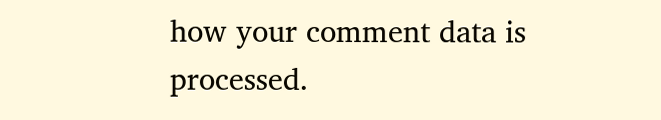how your comment data is processed.